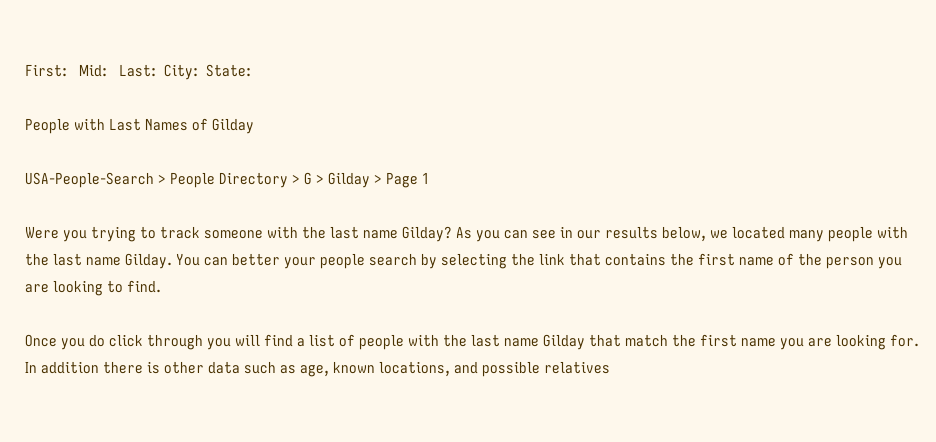First:   Mid:   Last:  City:  State:

People with Last Names of Gilday

USA-People-Search > People Directory > G > Gilday > Page 1

Were you trying to track someone with the last name Gilday? As you can see in our results below, we located many people with the last name Gilday. You can better your people search by selecting the link that contains the first name of the person you are looking to find.

Once you do click through you will find a list of people with the last name Gilday that match the first name you are looking for. In addition there is other data such as age, known locations, and possible relatives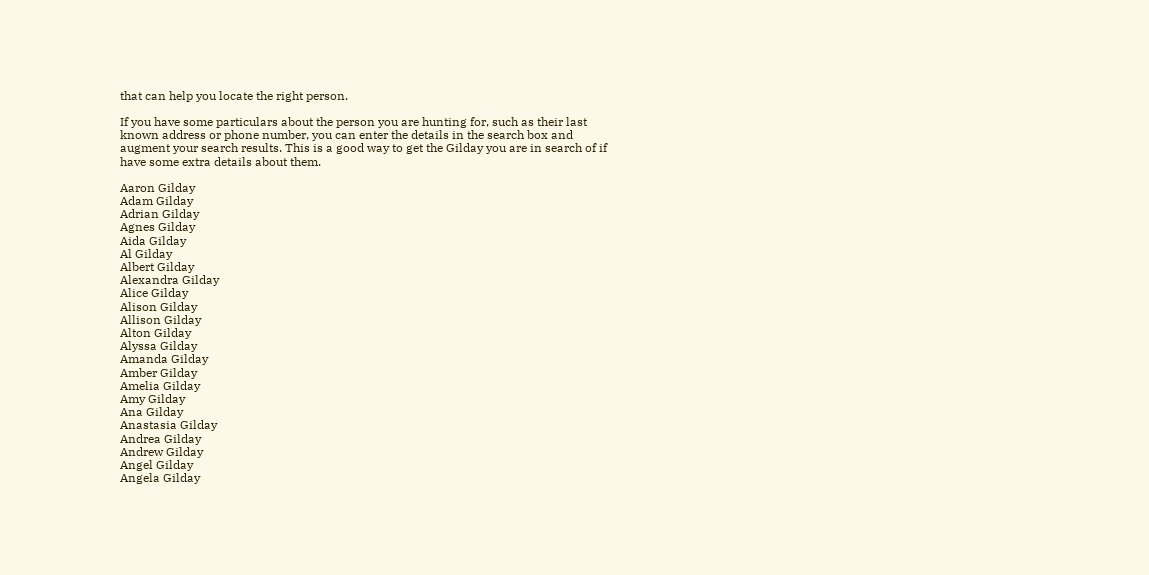that can help you locate the right person.

If you have some particulars about the person you are hunting for, such as their last known address or phone number, you can enter the details in the search box and augment your search results. This is a good way to get the Gilday you are in search of if have some extra details about them.

Aaron Gilday
Adam Gilday
Adrian Gilday
Agnes Gilday
Aida Gilday
Al Gilday
Albert Gilday
Alexandra Gilday
Alice Gilday
Alison Gilday
Allison Gilday
Alton Gilday
Alyssa Gilday
Amanda Gilday
Amber Gilday
Amelia Gilday
Amy Gilday
Ana Gilday
Anastasia Gilday
Andrea Gilday
Andrew Gilday
Angel Gilday
Angela Gilday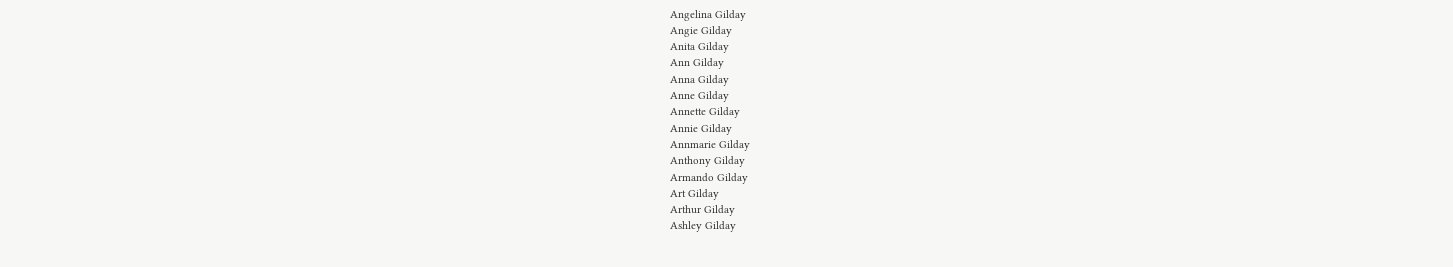Angelina Gilday
Angie Gilday
Anita Gilday
Ann Gilday
Anna Gilday
Anne Gilday
Annette Gilday
Annie Gilday
Annmarie Gilday
Anthony Gilday
Armando Gilday
Art Gilday
Arthur Gilday
Ashley Gilday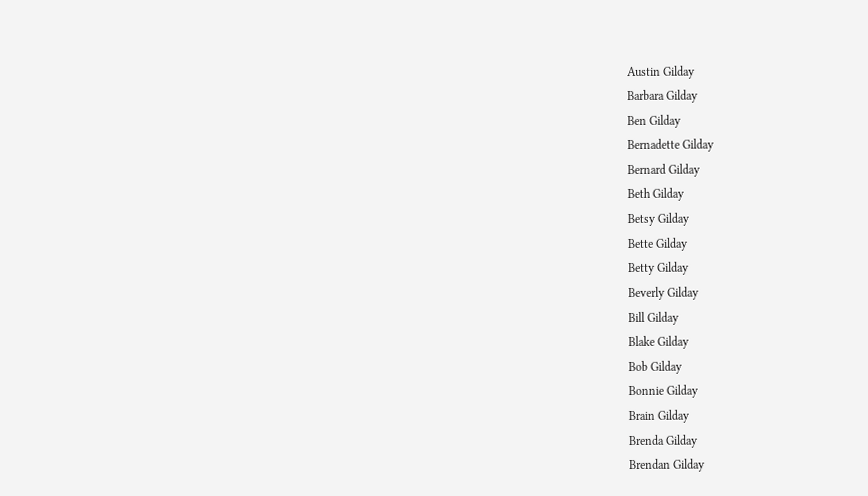Austin Gilday
Barbara Gilday
Ben Gilday
Bernadette Gilday
Bernard Gilday
Beth Gilday
Betsy Gilday
Bette Gilday
Betty Gilday
Beverly Gilday
Bill Gilday
Blake Gilday
Bob Gilday
Bonnie Gilday
Brain Gilday
Brenda Gilday
Brendan Gilday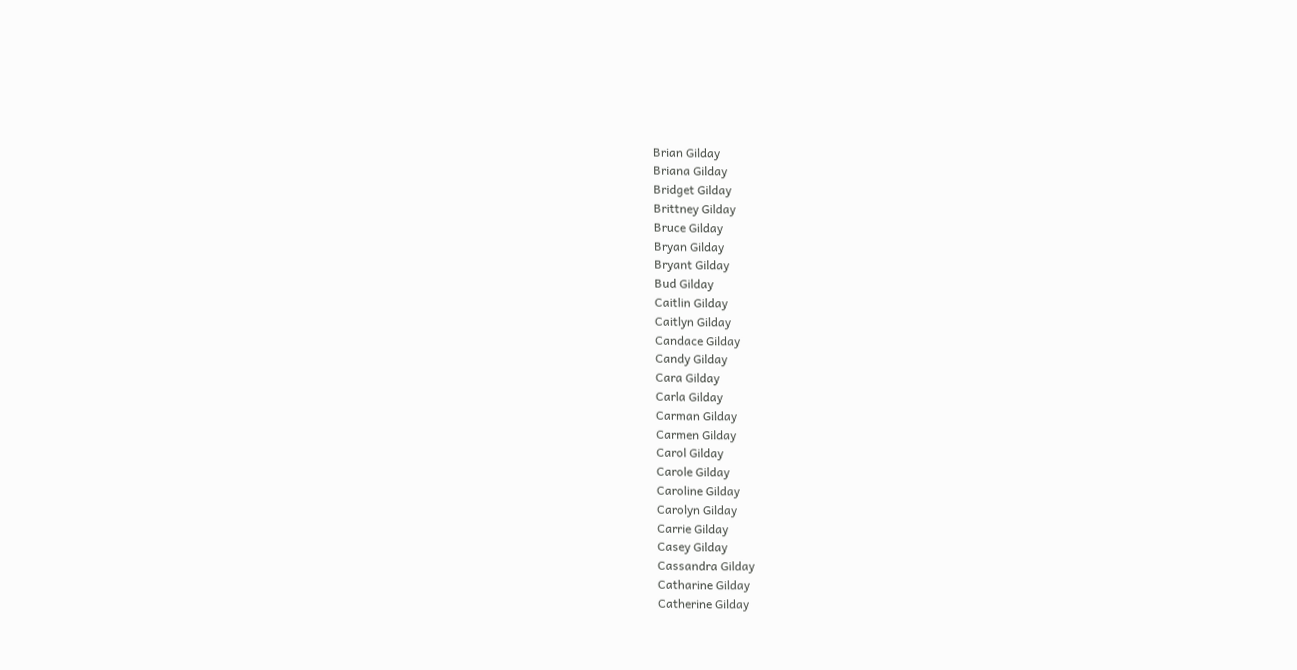Brian Gilday
Briana Gilday
Bridget Gilday
Brittney Gilday
Bruce Gilday
Bryan Gilday
Bryant Gilday
Bud Gilday
Caitlin Gilday
Caitlyn Gilday
Candace Gilday
Candy Gilday
Cara Gilday
Carla Gilday
Carman Gilday
Carmen Gilday
Carol Gilday
Carole Gilday
Caroline Gilday
Carolyn Gilday
Carrie Gilday
Casey Gilday
Cassandra Gilday
Catharine Gilday
Catherine Gilday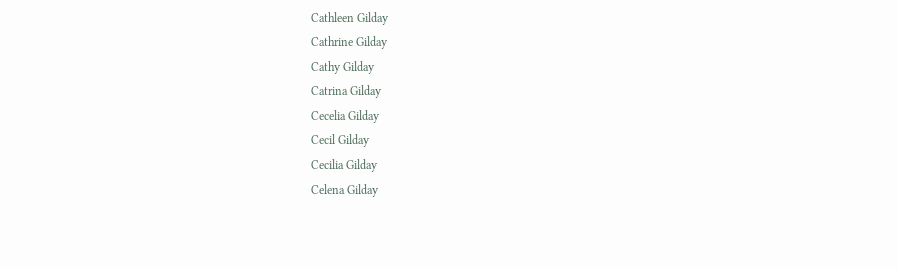Cathleen Gilday
Cathrine Gilday
Cathy Gilday
Catrina Gilday
Cecelia Gilday
Cecil Gilday
Cecilia Gilday
Celena Gilday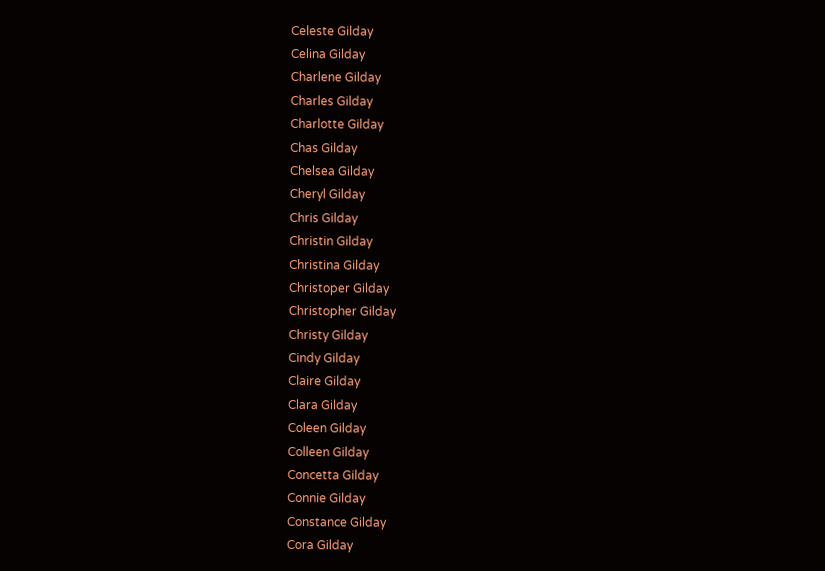Celeste Gilday
Celina Gilday
Charlene Gilday
Charles Gilday
Charlotte Gilday
Chas Gilday
Chelsea Gilday
Cheryl Gilday
Chris Gilday
Christin Gilday
Christina Gilday
Christoper Gilday
Christopher Gilday
Christy Gilday
Cindy Gilday
Claire Gilday
Clara Gilday
Coleen Gilday
Colleen Gilday
Concetta Gilday
Connie Gilday
Constance Gilday
Cora Gilday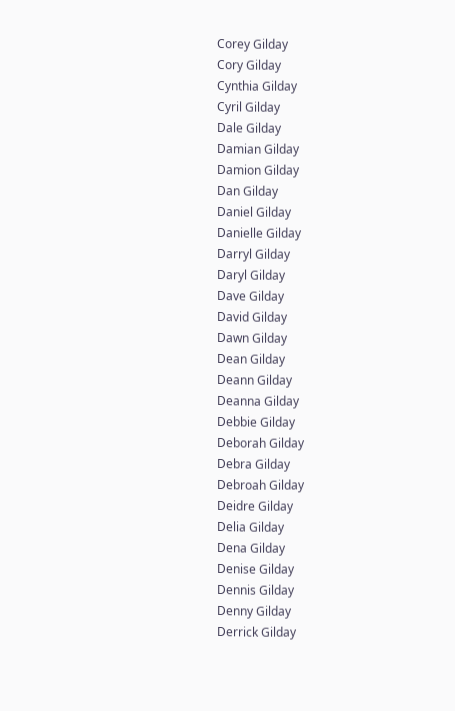Corey Gilday
Cory Gilday
Cynthia Gilday
Cyril Gilday
Dale Gilday
Damian Gilday
Damion Gilday
Dan Gilday
Daniel Gilday
Danielle Gilday
Darryl Gilday
Daryl Gilday
Dave Gilday
David Gilday
Dawn Gilday
Dean Gilday
Deann Gilday
Deanna Gilday
Debbie Gilday
Deborah Gilday
Debra Gilday
Debroah Gilday
Deidre Gilday
Delia Gilday
Dena Gilday
Denise Gilday
Dennis Gilday
Denny Gilday
Derrick Gilday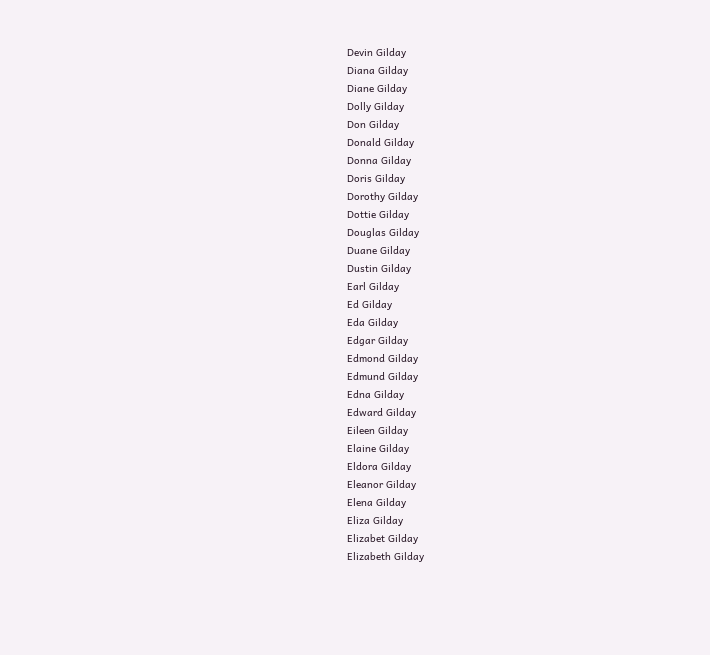Devin Gilday
Diana Gilday
Diane Gilday
Dolly Gilday
Don Gilday
Donald Gilday
Donna Gilday
Doris Gilday
Dorothy Gilday
Dottie Gilday
Douglas Gilday
Duane Gilday
Dustin Gilday
Earl Gilday
Ed Gilday
Eda Gilday
Edgar Gilday
Edmond Gilday
Edmund Gilday
Edna Gilday
Edward Gilday
Eileen Gilday
Elaine Gilday
Eldora Gilday
Eleanor Gilday
Elena Gilday
Eliza Gilday
Elizabet Gilday
Elizabeth Gilday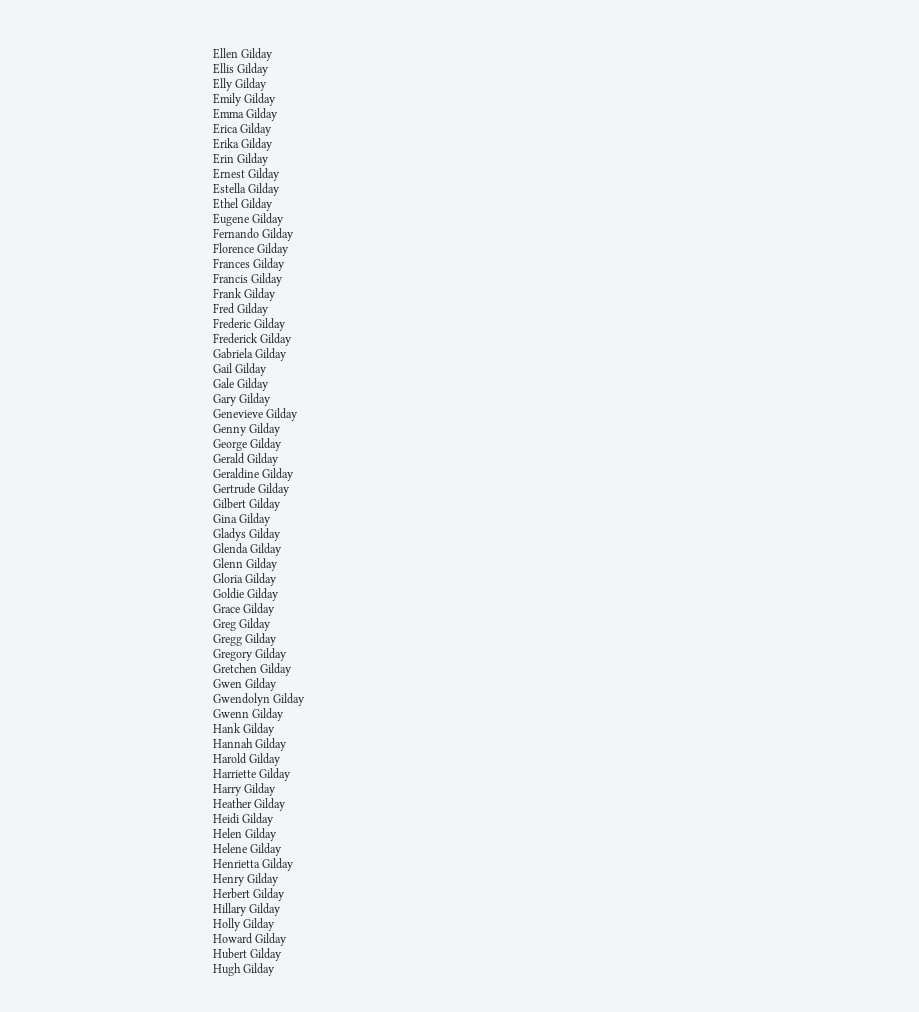Ellen Gilday
Ellis Gilday
Elly Gilday
Emily Gilday
Emma Gilday
Erica Gilday
Erika Gilday
Erin Gilday
Ernest Gilday
Estella Gilday
Ethel Gilday
Eugene Gilday
Fernando Gilday
Florence Gilday
Frances Gilday
Francis Gilday
Frank Gilday
Fred Gilday
Frederic Gilday
Frederick Gilday
Gabriela Gilday
Gail Gilday
Gale Gilday
Gary Gilday
Genevieve Gilday
Genny Gilday
George Gilday
Gerald Gilday
Geraldine Gilday
Gertrude Gilday
Gilbert Gilday
Gina Gilday
Gladys Gilday
Glenda Gilday
Glenn Gilday
Gloria Gilday
Goldie Gilday
Grace Gilday
Greg Gilday
Gregg Gilday
Gregory Gilday
Gretchen Gilday
Gwen Gilday
Gwendolyn Gilday
Gwenn Gilday
Hank Gilday
Hannah Gilday
Harold Gilday
Harriette Gilday
Harry Gilday
Heather Gilday
Heidi Gilday
Helen Gilday
Helene Gilday
Henrietta Gilday
Henry Gilday
Herbert Gilday
Hillary Gilday
Holly Gilday
Howard Gilday
Hubert Gilday
Hugh Gilday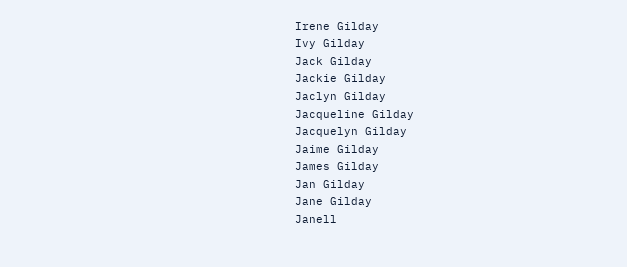Irene Gilday
Ivy Gilday
Jack Gilday
Jackie Gilday
Jaclyn Gilday
Jacqueline Gilday
Jacquelyn Gilday
Jaime Gilday
James Gilday
Jan Gilday
Jane Gilday
Janell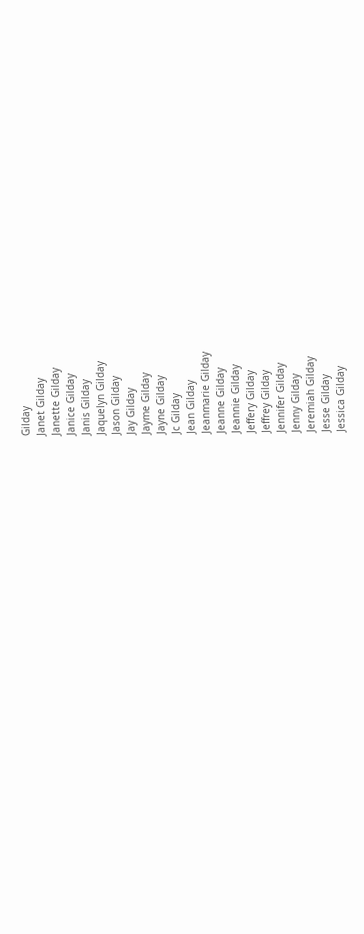Gilday
Janet Gilday
Janette Gilday
Janice Gilday
Janis Gilday
Jaquelyn Gilday
Jason Gilday
Jay Gilday
Jayme Gilday
Jayne Gilday
Jc Gilday
Jean Gilday
Jeanmarie Gilday
Jeanne Gilday
Jeannie Gilday
Jeffery Gilday
Jeffrey Gilday
Jennifer Gilday
Jenny Gilday
Jeremiah Gilday
Jesse Gilday
Jessica Gilday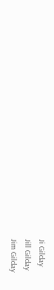Ji Gilday
Jill Gilday
Jim Gilday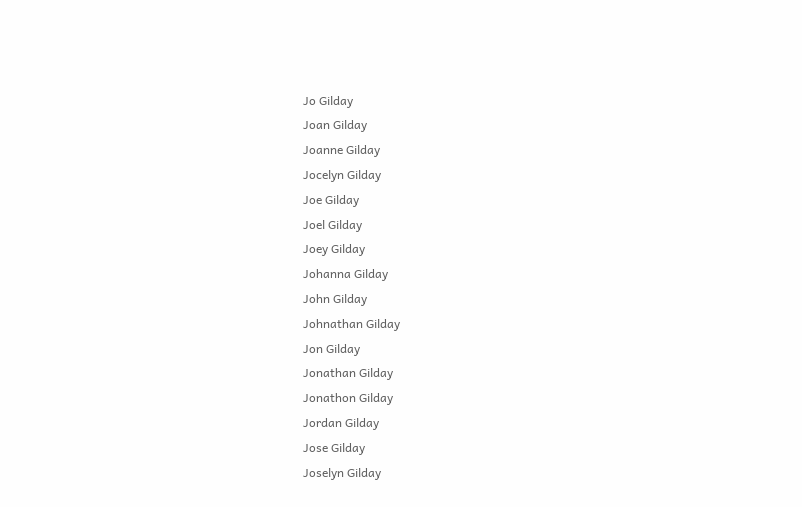Jo Gilday
Joan Gilday
Joanne Gilday
Jocelyn Gilday
Joe Gilday
Joel Gilday
Joey Gilday
Johanna Gilday
John Gilday
Johnathan Gilday
Jon Gilday
Jonathan Gilday
Jonathon Gilday
Jordan Gilday
Jose Gilday
Joselyn Gilday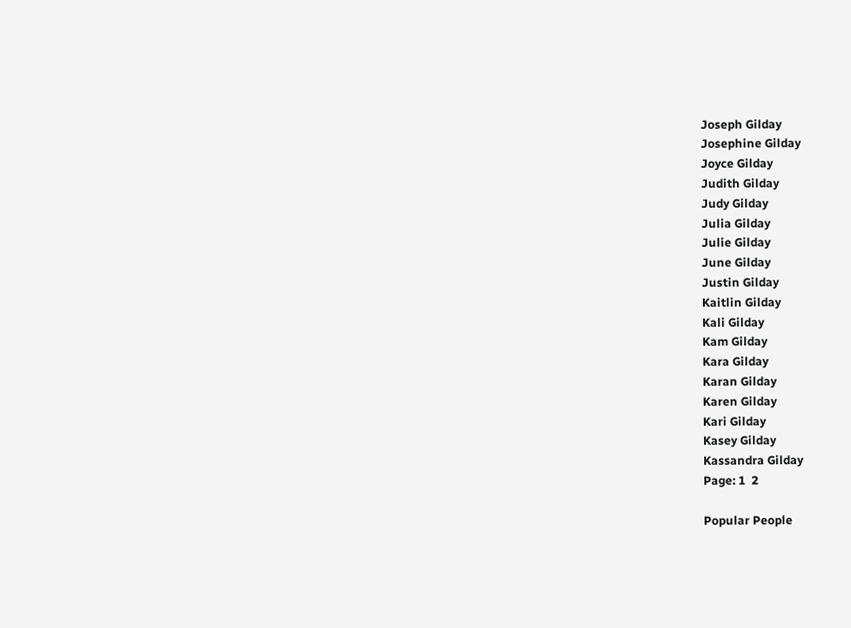Joseph Gilday
Josephine Gilday
Joyce Gilday
Judith Gilday
Judy Gilday
Julia Gilday
Julie Gilday
June Gilday
Justin Gilday
Kaitlin Gilday
Kali Gilday
Kam Gilday
Kara Gilday
Karan Gilday
Karen Gilday
Kari Gilday
Kasey Gilday
Kassandra Gilday
Page: 1  2

Popular People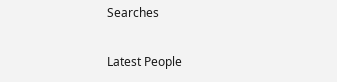Searches

Latest People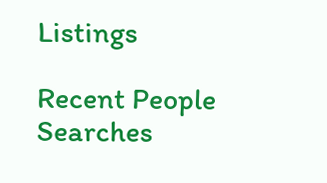Listings

Recent People Searches